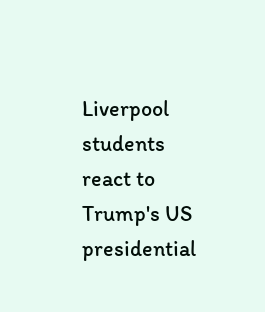Liverpool students react to Trump's US presidential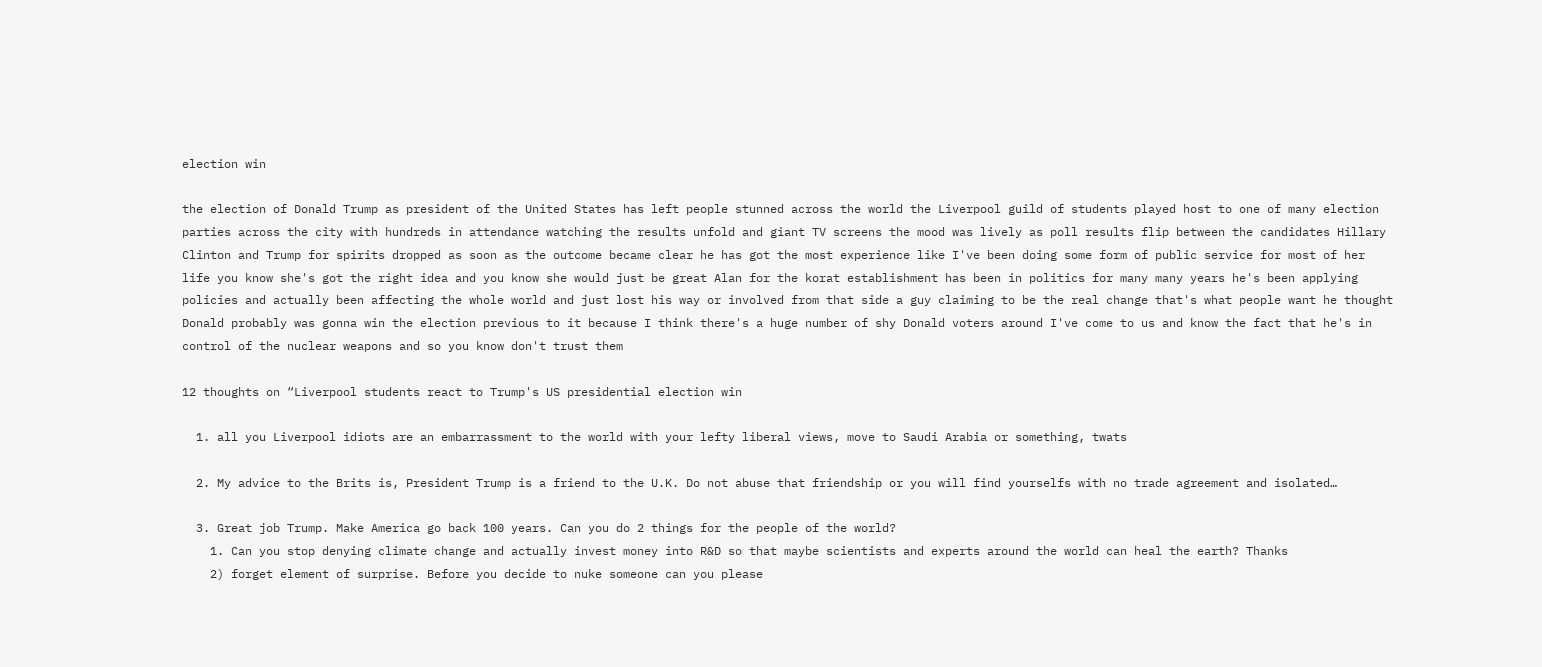election win

the election of Donald Trump as president of the United States has left people stunned across the world the Liverpool guild of students played host to one of many election parties across the city with hundreds in attendance watching the results unfold and giant TV screens the mood was lively as poll results flip between the candidates Hillary Clinton and Trump for spirits dropped as soon as the outcome became clear he has got the most experience like I've been doing some form of public service for most of her life you know she's got the right idea and you know she would just be great Alan for the korat establishment has been in politics for many many years he's been applying policies and actually been affecting the whole world and just lost his way or involved from that side a guy claiming to be the real change that's what people want he thought Donald probably was gonna win the election previous to it because I think there's a huge number of shy Donald voters around I've come to us and know the fact that he's in control of the nuclear weapons and so you know don't trust them

12 thoughts on “Liverpool students react to Trump's US presidential election win

  1. all you Liverpool idiots are an embarrassment to the world with your lefty liberal views, move to Saudi Arabia or something, twats

  2. My advice to the Brits is, President Trump is a friend to the U.K. Do not abuse that friendship or you will find yourselfs with no trade agreement and isolated…

  3. Great job Trump. Make America go back 100 years. Can you do 2 things for the people of the world?
    1. Can you stop denying climate change and actually invest money into R&D so that maybe scientists and experts around the world can heal the earth? Thanks
    2) forget element of surprise. Before you decide to nuke someone can you please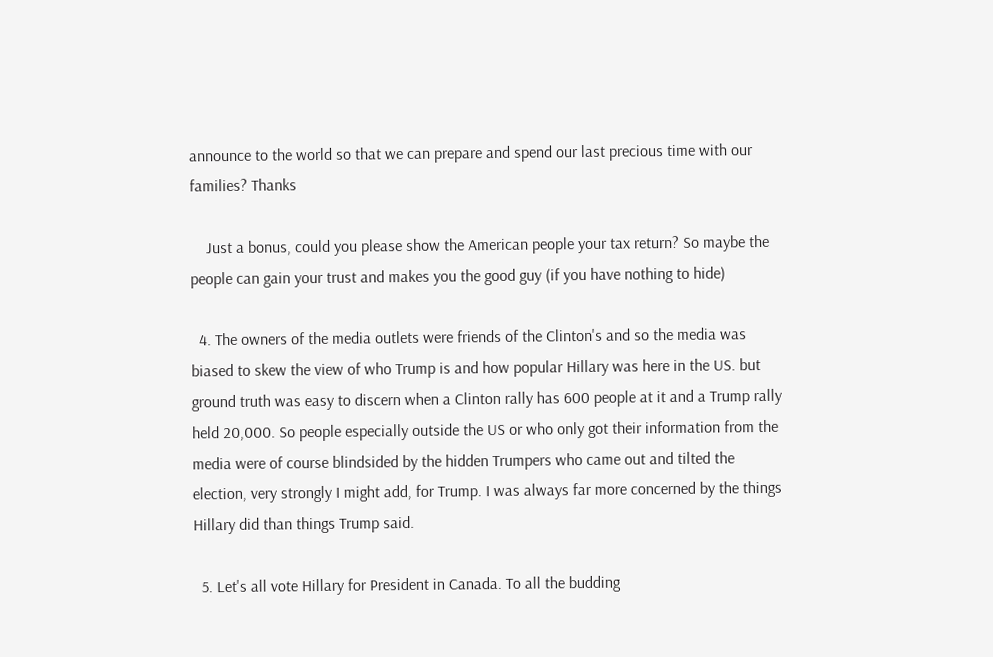announce to the world so that we can prepare and spend our last precious time with our families? Thanks

    Just a bonus, could you please show the American people your tax return? So maybe the people can gain your trust and makes you the good guy (if you have nothing to hide)

  4. The owners of the media outlets were friends of the Clinton's and so the media was biased to skew the view of who Trump is and how popular Hillary was here in the US. but ground truth was easy to discern when a Clinton rally has 600 people at it and a Trump rally held 20,000. So people especially outside the US or who only got their information from the media were of course blindsided by the hidden Trumpers who came out and tilted the election, very strongly I might add, for Trump. I was always far more concerned by the things Hillary did than things Trump said.

  5. Let's all vote Hillary for President in Canada. To all the budding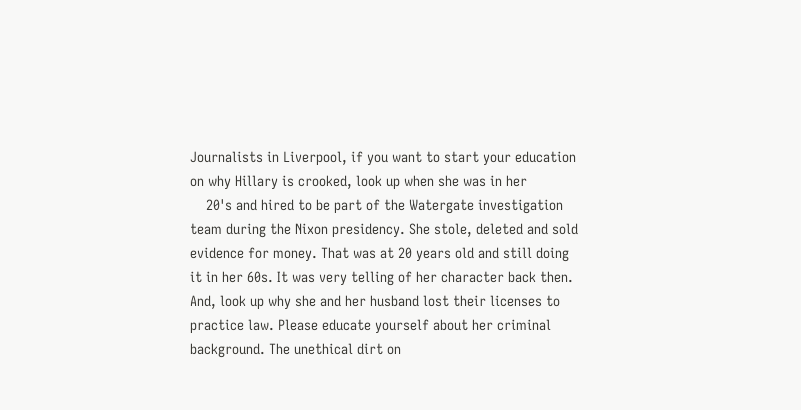Journalists in Liverpool, if you want to start your education on why Hillary is crooked, look up when she was in her
    20's and hired to be part of the Watergate investigation team during the Nixon presidency. She stole, deleted and sold evidence for money. That was at 20 years old and still doing it in her 60s. It was very telling of her character back then. And, look up why she and her husband lost their licenses to practice law. Please educate yourself about her criminal background. The unethical dirt on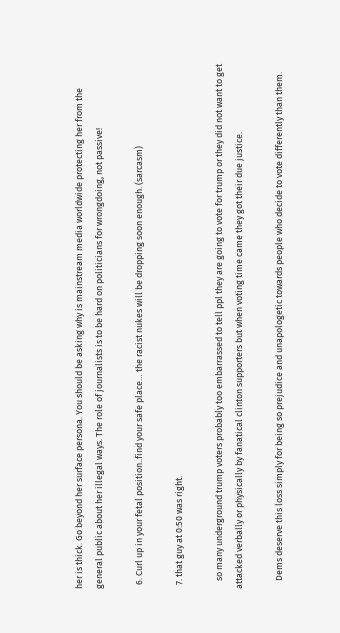her is thick. Go beyond her surface persona. You should be asking why is mainstream media worldwide protecting her from the general public about her illegal ways. The role of journalists is to be hard on politicians for wrongdoing, not passive!

  6. Curl up in your fetal position..find your safe place… the racist nukes will be dropping soon enough. (sarcasm)

  7. that guy at 0:50 was right.

    so many underground trump voters probably too embarrassed to tell ppl they are going to vote for trump or they did not want to get attacked verbally or physically by fanatical clinton supporters but when voting time came they got their due justice.

    Dems deserve this loss simply for being so prejudice and unapologetic towards people who decide to vote differently than them.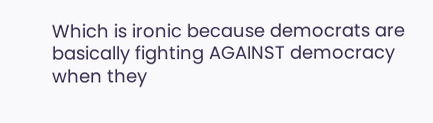Which is ironic because democrats are basically fighting AGAINST democracy when they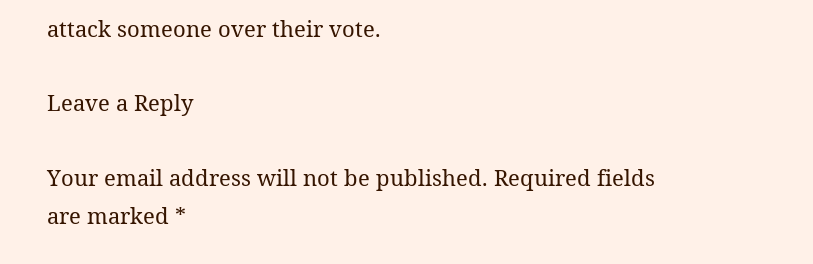attack someone over their vote.

Leave a Reply

Your email address will not be published. Required fields are marked *